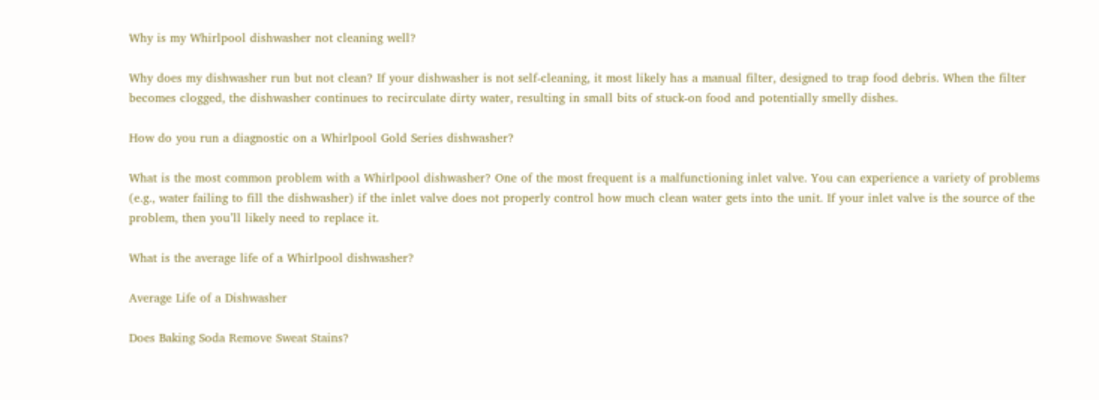Why is my Whirlpool dishwasher not cleaning well?

Why does my dishwasher run but not clean? If your dishwasher is not self-cleaning, it most likely has a manual filter, designed to trap food debris. When the filter becomes clogged, the dishwasher continues to recirculate dirty water, resulting in small bits of stuck-on food and potentially smelly dishes.

How do you run a diagnostic on a Whirlpool Gold Series dishwasher?

What is the most common problem with a Whirlpool dishwasher? One of the most frequent is a malfunctioning inlet valve. You can experience a variety of problems (e.g., water failing to fill the dishwasher) if the inlet valve does not properly control how much clean water gets into the unit. If your inlet valve is the source of the problem, then you’ll likely need to replace it.

What is the average life of a Whirlpool dishwasher?

Average Life of a Dishwasher

Does Baking Soda Remove Sweat Stains?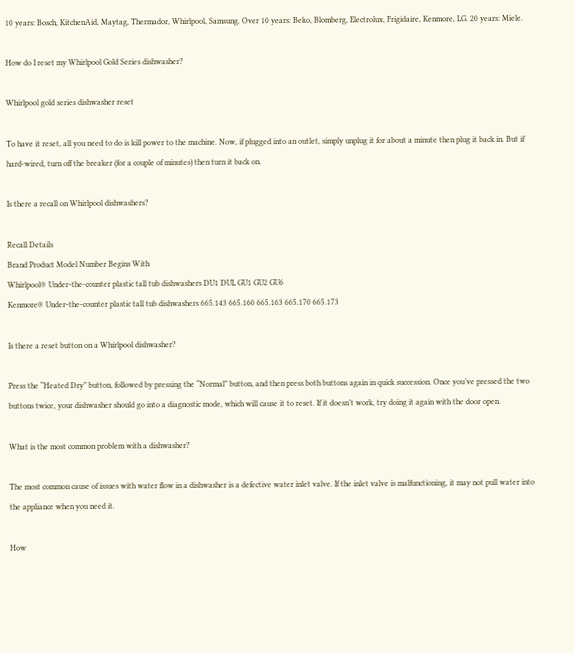10 years: Bosch, KitchenAid, Maytag, Thermador, Whirlpool, Samsung. Over 10 years: Beko, Blomberg, Electrolux, Frigidaire, Kenmore, LG. 20 years: Miele.

How do I reset my Whirlpool Gold Series dishwasher?

Whirlpool gold series dishwasher reset

To have it reset, all you need to do is kill power to the machine. Now, if plugged into an outlet, simply unplug it for about a minute then plug it back in. But if hard-wired, turn off the breaker (for a couple of minutes) then turn it back on.

Is there a recall on Whirlpool dishwashers?

Recall Details
Brand Product Model Number Begins With
Whirlpool® Under-the-counter plastic tall tub dishwashers DU1 DUL GU1 GU2 GU6
Kenmore® Under-the-counter plastic tall tub dishwashers 665.143 665.160 665.163 665.170 665.173

Is there a reset button on a Whirlpool dishwasher?

Press the “Heated Dry” button, followed by pressing the “Normal” button, and then press both buttons again in quick succession. Once you’ve pressed the two buttons twice, your dishwasher should go into a diagnostic mode, which will cause it to reset. If it doesn’t work, try doing it again with the door open.

What is the most common problem with a dishwasher?

The most common cause of issues with water flow in a dishwasher is a defective water inlet valve. If the inlet valve is malfunctioning, it may not pull water into the appliance when you need it.

How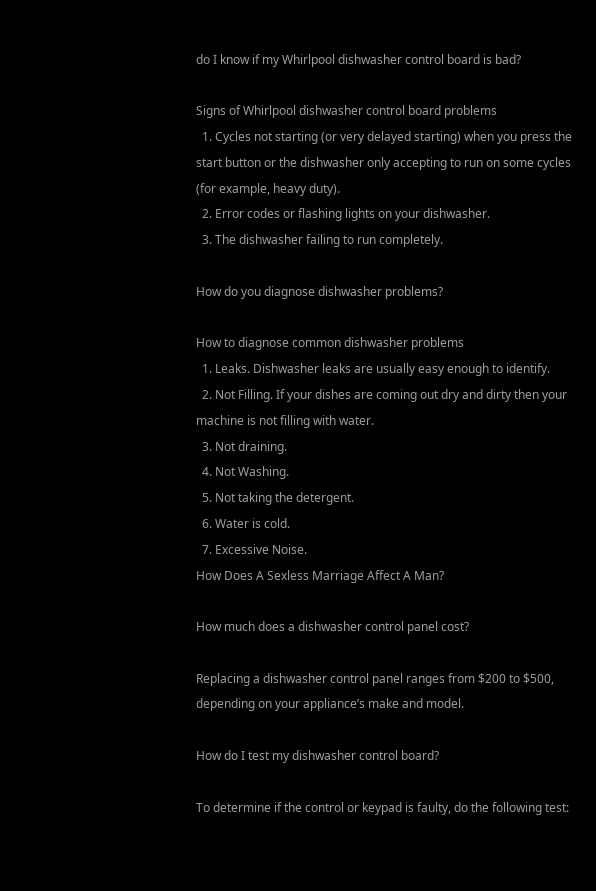do I know if my Whirlpool dishwasher control board is bad?

Signs of Whirlpool dishwasher control board problems
  1. Cycles not starting (or very delayed starting) when you press the start button or the dishwasher only accepting to run on some cycles (for example, heavy duty).
  2. Error codes or flashing lights on your dishwasher.
  3. The dishwasher failing to run completely.

How do you diagnose dishwasher problems?

How to diagnose common dishwasher problems
  1. Leaks. Dishwasher leaks are usually easy enough to identify.
  2. Not Filling. If your dishes are coming out dry and dirty then your machine is not filling with water.
  3. Not draining.
  4. Not Washing.
  5. Not taking the detergent.
  6. Water is cold.
  7. Excessive Noise.
How Does A Sexless Marriage Affect A Man?

How much does a dishwasher control panel cost?

Replacing a dishwasher control panel ranges from $200 to $500, depending on your appliance’s make and model.

How do I test my dishwasher control board?

To determine if the control or keypad is faulty, do the following test: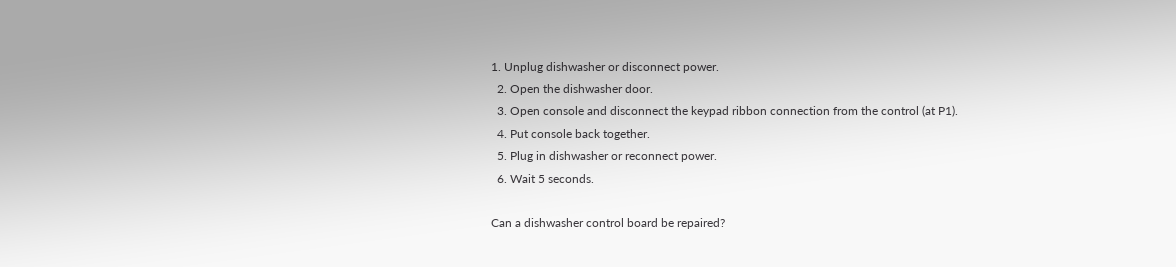1. Unplug dishwasher or disconnect power.
  2. Open the dishwasher door.
  3. Open console and disconnect the keypad ribbon connection from the control (at P1).
  4. Put console back together.
  5. Plug in dishwasher or reconnect power.
  6. Wait 5 seconds.

Can a dishwasher control board be repaired?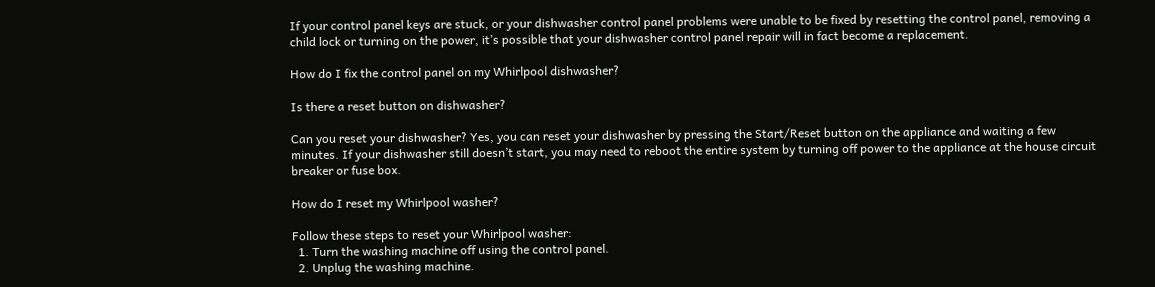If your control panel keys are stuck, or your dishwasher control panel problems were unable to be fixed by resetting the control panel, removing a child lock or turning on the power, it’s possible that your dishwasher control panel repair will in fact become a replacement.

How do I fix the control panel on my Whirlpool dishwasher?

Is there a reset button on dishwasher?

Can you reset your dishwasher? Yes, you can reset your dishwasher by pressing the Start/Reset button on the appliance and waiting a few minutes. If your dishwasher still doesn’t start, you may need to reboot the entire system by turning off power to the appliance at the house circuit breaker or fuse box.

How do I reset my Whirlpool washer?

Follow these steps to reset your Whirlpool washer:
  1. Turn the washing machine off using the control panel.
  2. Unplug the washing machine.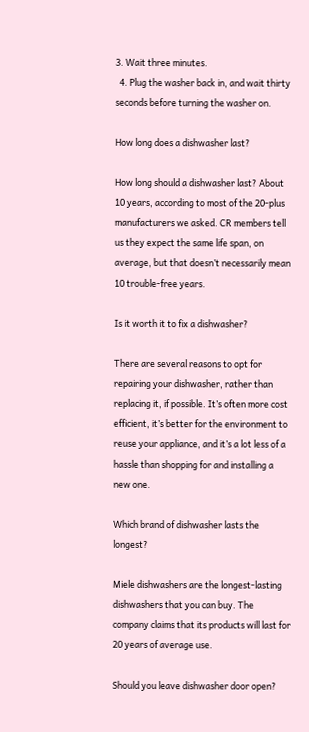3. Wait three minutes.
  4. Plug the washer back in, and wait thirty seconds before turning the washer on.

How long does a dishwasher last?

How long should a dishwasher last? About 10 years, according to most of the 20-plus manufacturers we asked. CR members tell us they expect the same life span, on average, but that doesn’t necessarily mean 10 trouble-free years.

Is it worth it to fix a dishwasher?

There are several reasons to opt for repairing your dishwasher, rather than replacing it, if possible. It’s often more cost efficient, it’s better for the environment to reuse your appliance, and it’s a lot less of a hassle than shopping for and installing a new one.

Which brand of dishwasher lasts the longest?

Miele dishwashers are the longest-lasting dishwashers that you can buy. The company claims that its products will last for 20 years of average use.

Should you leave dishwasher door open?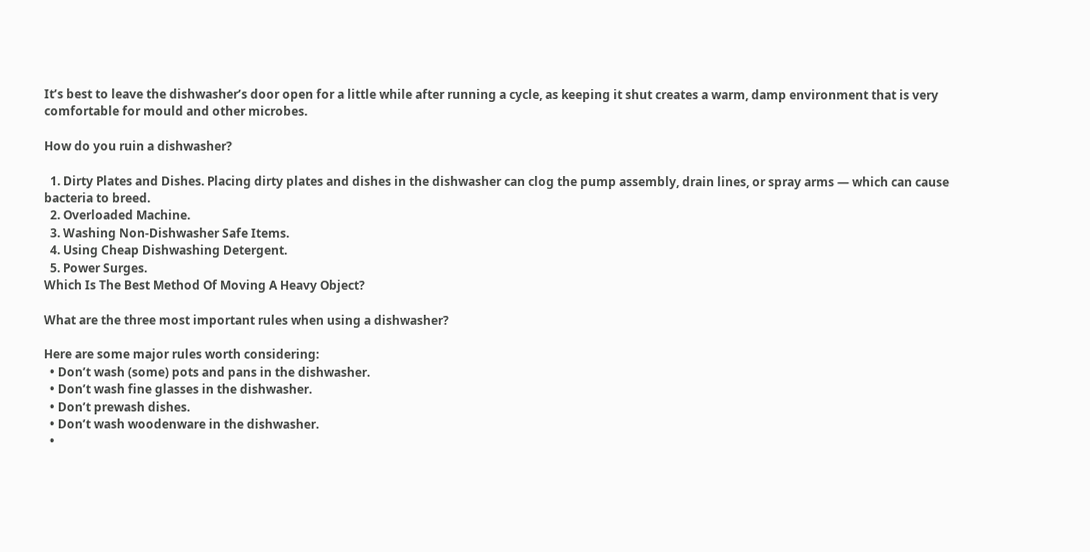It’s best to leave the dishwasher’s door open for a little while after running a cycle, as keeping it shut creates a warm, damp environment that is very comfortable for mould and other microbes.

How do you ruin a dishwasher?

  1. Dirty Plates and Dishes. Placing dirty plates and dishes in the dishwasher can clog the pump assembly, drain lines, or spray arms — which can cause bacteria to breed.
  2. Overloaded Machine.
  3. Washing Non-Dishwasher Safe Items.
  4. Using Cheap Dishwashing Detergent.
  5. Power Surges.
Which Is The Best Method Of Moving A Heavy Object?

What are the three most important rules when using a dishwasher?

Here are some major rules worth considering:
  • Don’t wash (some) pots and pans in the dishwasher.
  • Don’t wash fine glasses in the dishwasher.
  • Don’t prewash dishes.
  • Don’t wash woodenware in the dishwasher.
  •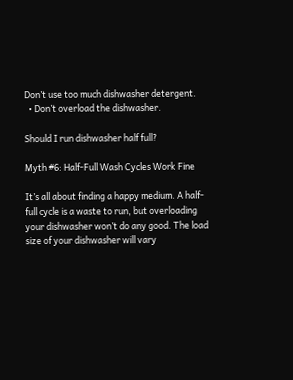Don’t use too much dishwasher detergent.
  • Don’t overload the dishwasher.

Should I run dishwasher half full?

Myth #6: Half-Full Wash Cycles Work Fine

It’s all about finding a happy medium. A half-full cycle is a waste to run, but overloading your dishwasher won’t do any good. The load size of your dishwasher will vary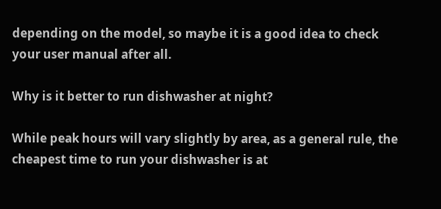depending on the model, so maybe it is a good idea to check your user manual after all.

Why is it better to run dishwasher at night?

While peak hours will vary slightly by area, as a general rule, the cheapest time to run your dishwasher is at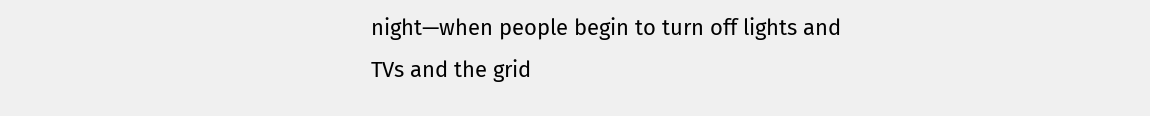night—when people begin to turn off lights and TVs and the grid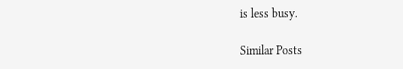is less busy.

Similar Posts